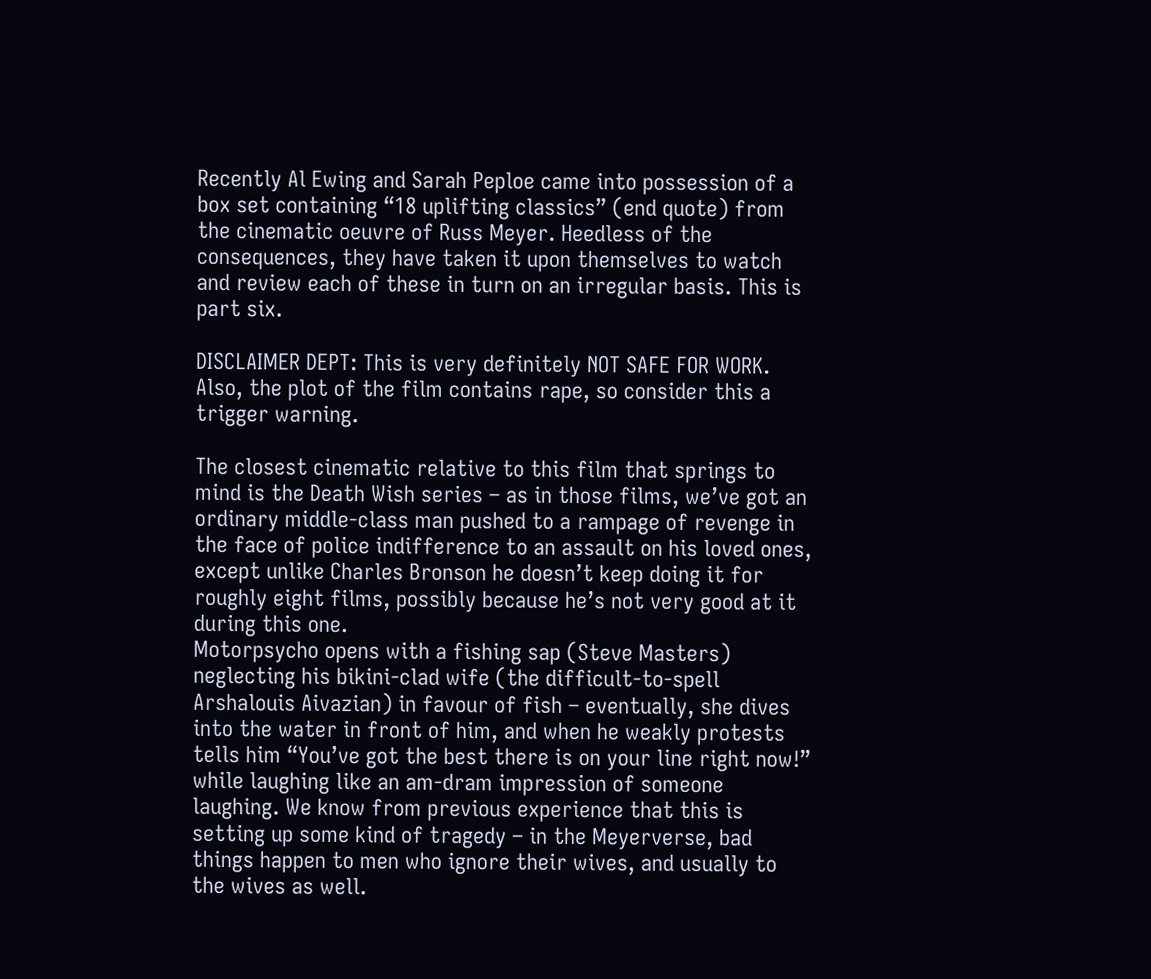Recently Al Ewing and Sarah Peploe came into possession of a box set containing “18 uplifting classics” (end quote) from the cinematic oeuvre of Russ Meyer. Heedless of the consequences, they have taken it upon themselves to watch and review each of these in turn on an irregular basis. This is part six.

DISCLAIMER DEPT: This is very definitely NOT SAFE FOR WORK. Also, the plot of the film contains rape, so consider this a trigger warning.

The closest cinematic relative to this film that springs to mind is the Death Wish series – as in those films, we’ve got an ordinary middle-class man pushed to a rampage of revenge in the face of police indifference to an assault on his loved ones, except unlike Charles Bronson he doesn’t keep doing it for roughly eight films, possibly because he’s not very good at it during this one.
Motorpsycho opens with a fishing sap (Steve Masters) neglecting his bikini-clad wife (the difficult-to-spell Arshalouis Aivazian) in favour of fish – eventually, she dives into the water in front of him, and when he weakly protests tells him “You’ve got the best there is on your line right now!” while laughing like an am-dram impression of someone laughing. We know from previous experience that this is setting up some kind of tragedy – in the Meyerverse, bad things happen to men who ignore their wives, and usually to the wives as well.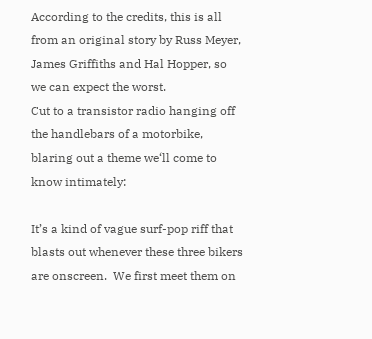According to the credits, this is all from an original story by Russ Meyer, James Griffiths and Hal Hopper, so we can expect the worst.
Cut to a transistor radio hanging off the handlebars of a motorbike, blaring out a theme we‘ll come to know intimately:

It’s a kind of vague surf-pop riff that blasts out whenever these three bikers are onscreen.  We first meet them on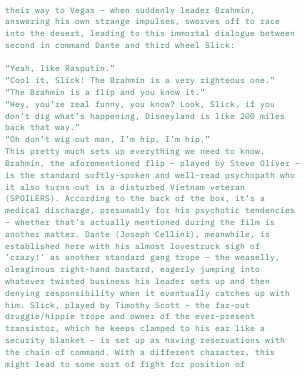their way to Vegas – when suddenly leader Brahmin, answering his own strange impulses, swerves off to race into the desert, leading to this immortal dialogue between second in command Dante and third wheel Slick:

“Yeah, like Rasputin.”
“Cool it, Slick! The Brahmin is a very righteous one.”
“The Brahmin is a flip and you know it.”
“Hey, you’re real funny, you know? Look, Slick, if you don’t dig what’s happening, Disneyland is like 200 miles back that way.”
“Oh don’t wig out man, I’m hip, I’m hip.”
This pretty much sets up everything we need to know.
Brahmin, the aforementioned flip – played by Steve Oliver – is the standard softly-spoken and well-read psychopath who it also turns out is a disturbed Vietnam veteran (SPOILERS). According to the back of the box, it’s a medical discharge, presumably for his psychotic tendencies – whether that’s actually mentioned during the film is another matter. Dante (Joseph Cellini), meanwhile, is established here with his almost lovestruck sigh of ’crazy!’ as another standard gang trope – the weaselly, oleaginous right-hand bastard, eagerly jumping into whatever twisted business his leader sets up and then denying responsibility when it eventually catches up with him. Slick, played by Timothy Scott – the far-out druggie/hippie trope and owner of the ever-present transistor, which he keeps clamped to his ear like a security blanket – is set up as having reservations with the chain of command. With a different character, this might lead to some sort of fight for position of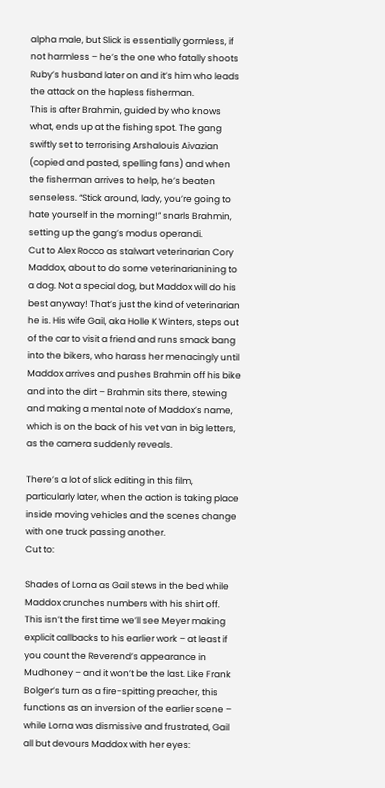alpha male, but Slick is essentially gormless, if not harmless – he’s the one who fatally shoots Ruby’s husband later on and it’s him who leads the attack on the hapless fisherman.
This is after Brahmin, guided by who knows what, ends up at the fishing spot. The gang swiftly set to terrorising Arshalouis Aivazian (copied and pasted, spelling fans) and when the fisherman arrives to help, he’s beaten senseless. “Stick around, lady, you’re going to hate yourself in the morning!” snarls Brahmin, setting up the gang’s modus operandi.
Cut to Alex Rocco as stalwart veterinarian Cory Maddox, about to do some veterinarianining to a dog. Not a special dog, but Maddox will do his best anyway! That’s just the kind of veterinarian he is. His wife Gail, aka Holle K Winters, steps out of the car to visit a friend and runs smack bang into the bikers, who harass her menacingly until Maddox arrives and pushes Brahmin off his bike and into the dirt – Brahmin sits there, stewing and making a mental note of Maddox’s name, which is on the back of his vet van in big letters, as the camera suddenly reveals.

There’s a lot of slick editing in this film, particularly later, when the action is taking place inside moving vehicles and the scenes change with one truck passing another.
Cut to:

Shades of Lorna as Gail stews in the bed while Maddox crunches numbers with his shirt off. This isn’t the first time we’ll see Meyer making explicit callbacks to his earlier work – at least if you count the Reverend’s appearance in Mudhoney – and it won’t be the last. Like Frank Bolger’s turn as a fire-spitting preacher, this functions as an inversion of the earlier scene – while Lorna was dismissive and frustrated, Gail all but devours Maddox with her eyes: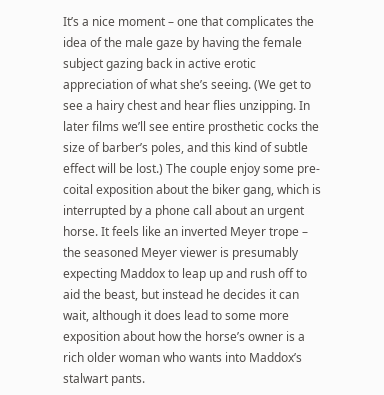It’s a nice moment – one that complicates the idea of the male gaze by having the female subject gazing back in active erotic appreciation of what she’s seeing. (We get to see a hairy chest and hear flies unzipping. In later films we’ll see entire prosthetic cocks the size of barber’s poles, and this kind of subtle effect will be lost.) The couple enjoy some pre-coital exposition about the biker gang, which is interrupted by a phone call about an urgent horse. It feels like an inverted Meyer trope – the seasoned Meyer viewer is presumably expecting Maddox to leap up and rush off to aid the beast, but instead he decides it can wait, although it does lead to some more exposition about how the horse’s owner is a rich older woman who wants into Maddox’s stalwart pants.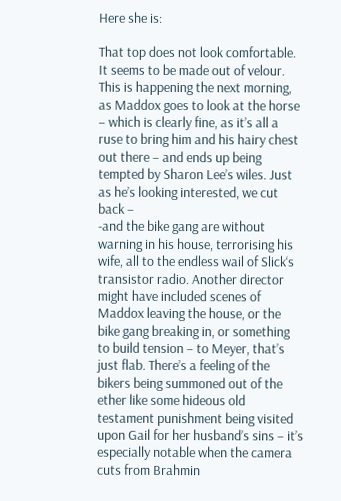Here she is:

That top does not look comfortable. It seems to be made out of velour.
This is happening the next morning, as Maddox goes to look at the horse – which is clearly fine, as it’s all a ruse to bring him and his hairy chest out there – and ends up being tempted by Sharon Lee’s wiles. Just as he’s looking interested, we cut back –
-and the bike gang are without warning in his house, terrorising his wife, all to the endless wail of Slick‘s transistor radio. Another director might have included scenes of Maddox leaving the house, or the bike gang breaking in, or something to build tension – to Meyer, that’s just flab. There’s a feeling of the bikers being summoned out of the ether like some hideous old testament punishment being visited upon Gail for her husband’s sins – it’s especially notable when the camera cuts from Brahmin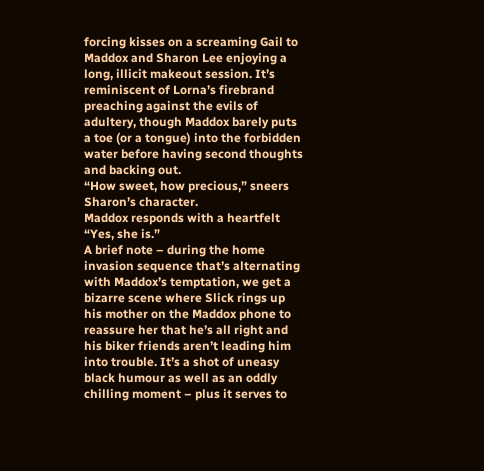forcing kisses on a screaming Gail to Maddox and Sharon Lee enjoying a long, illicit makeout session. It’s reminiscent of Lorna’s firebrand preaching against the evils of adultery, though Maddox barely puts a toe (or a tongue) into the forbidden water before having second thoughts and backing out.
“How sweet, how precious,” sneers Sharon’s character.
Maddox responds with a heartfelt “Yes, she is.”
A brief note – during the home invasion sequence that’s alternating with Maddox’s temptation, we get a bizarre scene where Slick rings up his mother on the Maddox phone to reassure her that he’s all right and his biker friends aren’t leading him into trouble. It’s a shot of uneasy black humour as well as an oddly chilling moment – plus it serves to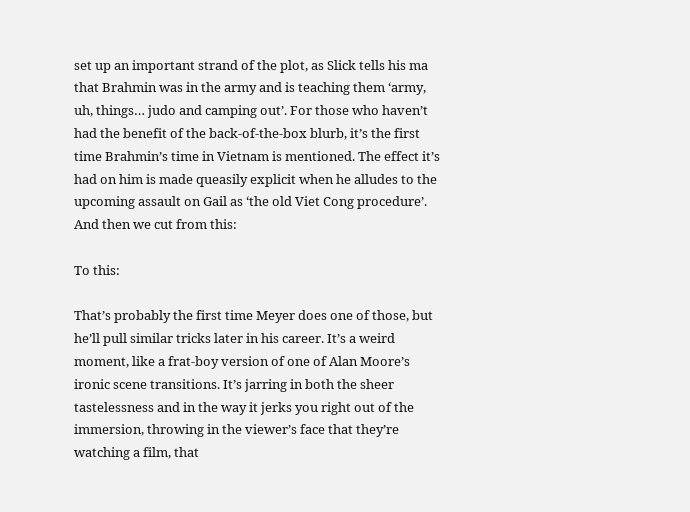set up an important strand of the plot, as Slick tells his ma that Brahmin was in the army and is teaching them ‘army, uh, things… judo and camping out’. For those who haven’t had the benefit of the back-of-the-box blurb, it’s the first time Brahmin’s time in Vietnam is mentioned. The effect it’s had on him is made queasily explicit when he alludes to the upcoming assault on Gail as ‘the old Viet Cong procedure’.
And then we cut from this:

To this:

That’s probably the first time Meyer does one of those, but he’ll pull similar tricks later in his career. It’s a weird moment, like a frat-boy version of one of Alan Moore’s ironic scene transitions. It’s jarring in both the sheer tastelessness and in the way it jerks you right out of the immersion, throwing in the viewer’s face that they’re watching a film, that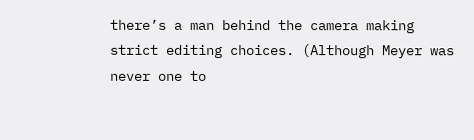there’s a man behind the camera making strict editing choices. (Although Meyer was never one to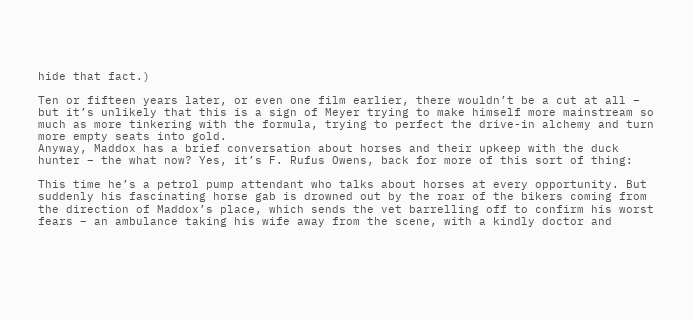hide that fact.)

Ten or fifteen years later, or even one film earlier, there wouldn’t be a cut at all – but it’s unlikely that this is a sign of Meyer trying to make himself more mainstream so much as more tinkering with the formula, trying to perfect the drive-in alchemy and turn more empty seats into gold.
Anyway, Maddox has a brief conversation about horses and their upkeep with the duck hunter – the what now? Yes, it’s F. Rufus Owens, back for more of this sort of thing:

This time he’s a petrol pump attendant who talks about horses at every opportunity. But suddenly his fascinating horse gab is drowned out by the roar of the bikers coming from the direction of Maddox’s place, which sends the vet barrelling off to confirm his worst fears – an ambulance taking his wife away from the scene, with a kindly doctor and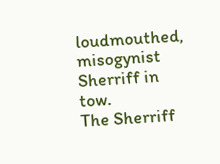loudmouthed, misogynist Sherriff in tow.
The Sherriff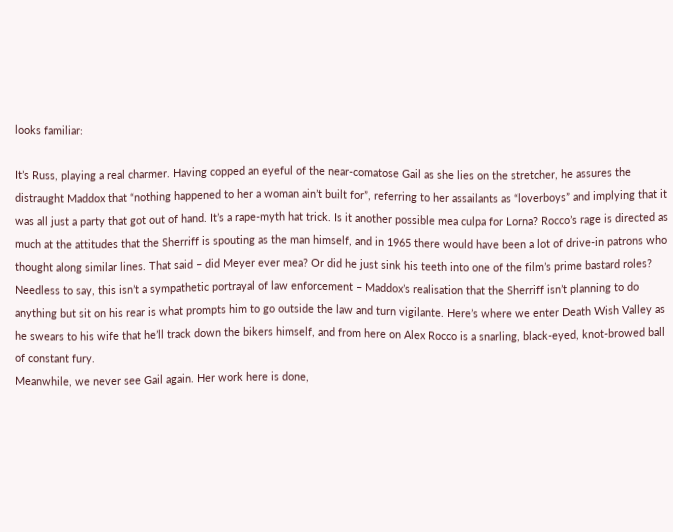looks familiar:

It’s Russ, playing a real charmer. Having copped an eyeful of the near-comatose Gail as she lies on the stretcher, he assures the distraught Maddox that “nothing happened to her a woman ain’t built for”, referring to her assailants as “loverboys” and implying that it was all just a party that got out of hand. It’s a rape-myth hat trick. Is it another possible mea culpa for Lorna? Rocco’s rage is directed as much at the attitudes that the Sherriff is spouting as the man himself, and in 1965 there would have been a lot of drive-in patrons who thought along similar lines. That said – did Meyer ever mea? Or did he just sink his teeth into one of the film’s prime bastard roles?
Needless to say, this isn’t a sympathetic portrayal of law enforcement – Maddox’s realisation that the Sherriff isn’t planning to do anything but sit on his rear is what prompts him to go outside the law and turn vigilante. Here’s where we enter Death Wish Valley as he swears to his wife that he’ll track down the bikers himself, and from here on Alex Rocco is a snarling, black-eyed, knot-browed ball of constant fury.
Meanwhile, we never see Gail again. Her work here is done,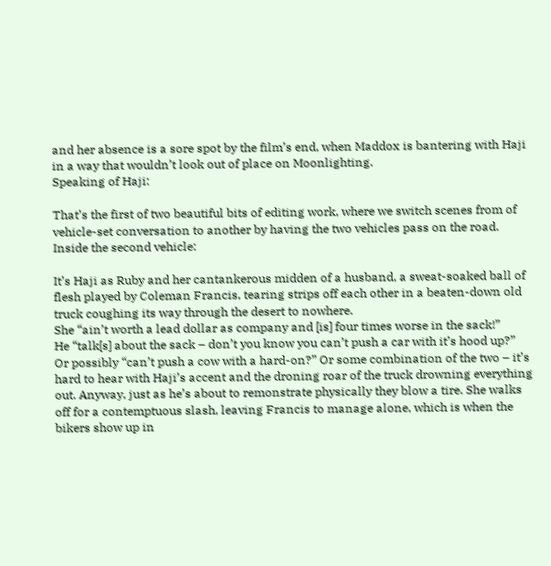and her absence is a sore spot by the film’s end, when Maddox is bantering with Haji in a way that wouldn’t look out of place on Moonlighting.
Speaking of Haji:

That’s the first of two beautiful bits of editing work, where we switch scenes from of vehicle-set conversation to another by having the two vehicles pass on the road. Inside the second vehicle:

It’s Haji as Ruby and her cantankerous midden of a husband, a sweat-soaked ball of flesh played by Coleman Francis, tearing strips off each other in a beaten-down old truck coughing its way through the desert to nowhere.
She “ain’t worth a lead dollar as company and [is] four times worse in the sack!”
He “talk[s] about the sack – don’t you know you can’t push a car with it’s hood up?”
Or possibly “can’t push a cow with a hard-on?” Or some combination of the two – it’s hard to hear with Haji’s accent and the droning roar of the truck drowning everything out. Anyway, just as he’s about to remonstrate physically they blow a tire. She walks off for a contemptuous slash, leaving Francis to manage alone, which is when the bikers show up in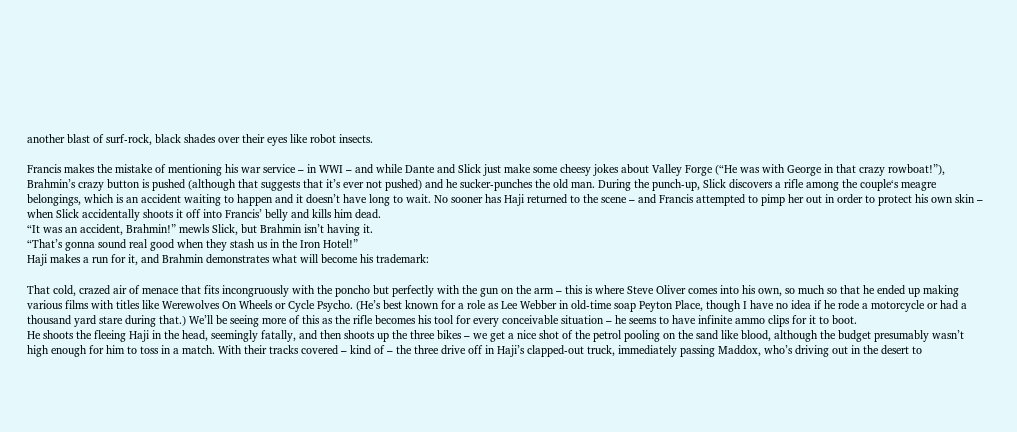another blast of surf-rock, black shades over their eyes like robot insects.

Francis makes the mistake of mentioning his war service – in WWI – and while Dante and Slick just make some cheesy jokes about Valley Forge (“He was with George in that crazy rowboat!”), Brahmin’s crazy button is pushed (although that suggests that it’s ever not pushed) and he sucker-punches the old man. During the punch-up, Slick discovers a rifle among the couple‘s meagre belongings, which is an accident waiting to happen and it doesn’t have long to wait. No sooner has Haji returned to the scene – and Francis attempted to pimp her out in order to protect his own skin – when Slick accidentally shoots it off into Francis’ belly and kills him dead.
“It was an accident, Brahmin!” mewls Slick, but Brahmin isn’t having it.
“That’s gonna sound real good when they stash us in the Iron Hotel!”
Haji makes a run for it, and Brahmin demonstrates what will become his trademark:

That cold, crazed air of menace that fits incongruously with the poncho but perfectly with the gun on the arm – this is where Steve Oliver comes into his own, so much so that he ended up making various films with titles like Werewolves On Wheels or Cycle Psycho. (He’s best known for a role as Lee Webber in old-time soap Peyton Place, though I have no idea if he rode a motorcycle or had a thousand yard stare during that.) We’ll be seeing more of this as the rifle becomes his tool for every conceivable situation – he seems to have infinite ammo clips for it to boot.
He shoots the fleeing Haji in the head, seemingly fatally, and then shoots up the three bikes – we get a nice shot of the petrol pooling on the sand like blood, although the budget presumably wasn’t high enough for him to toss in a match. With their tracks covered – kind of – the three drive off in Haji’s clapped-out truck, immediately passing Maddox, who’s driving out in the desert to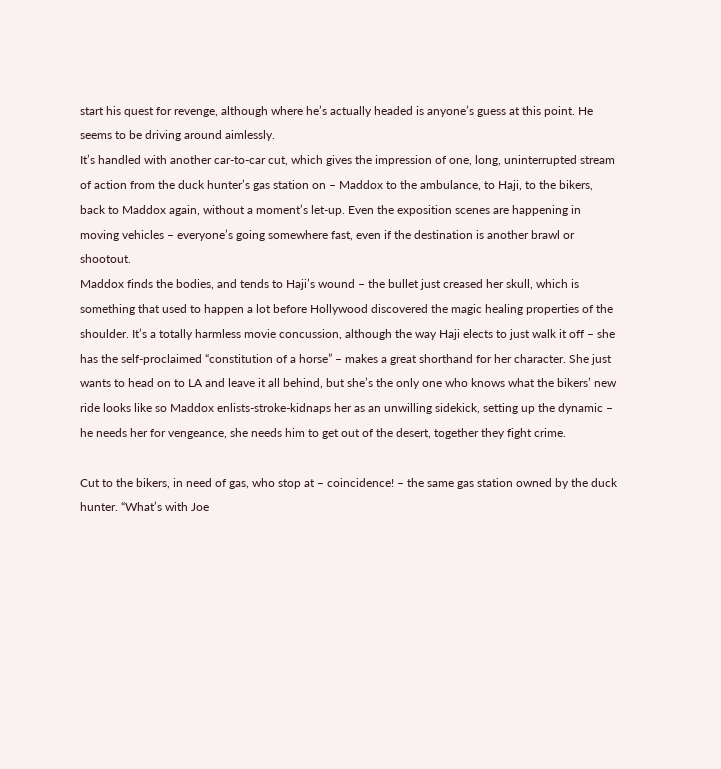start his quest for revenge, although where he’s actually headed is anyone’s guess at this point. He seems to be driving around aimlessly.
It’s handled with another car-to-car cut, which gives the impression of one, long, uninterrupted stream of action from the duck hunter’s gas station on – Maddox to the ambulance, to Haji, to the bikers, back to Maddox again, without a moment’s let-up. Even the exposition scenes are happening in moving vehicles – everyone’s going somewhere fast, even if the destination is another brawl or shootout.
Maddox finds the bodies, and tends to Haji’s wound – the bullet just creased her skull, which is something that used to happen a lot before Hollywood discovered the magic healing properties of the shoulder. It’s a totally harmless movie concussion, although the way Haji elects to just walk it off – she has the self-proclaimed “constitution of a horse” – makes a great shorthand for her character. She just wants to head on to LA and leave it all behind, but she’s the only one who knows what the bikers’ new ride looks like so Maddox enlists-stroke-kidnaps her as an unwilling sidekick, setting up the dynamic – he needs her for vengeance, she needs him to get out of the desert, together they fight crime.

Cut to the bikers, in need of gas, who stop at – coincidence! – the same gas station owned by the duck hunter. “What’s with Joe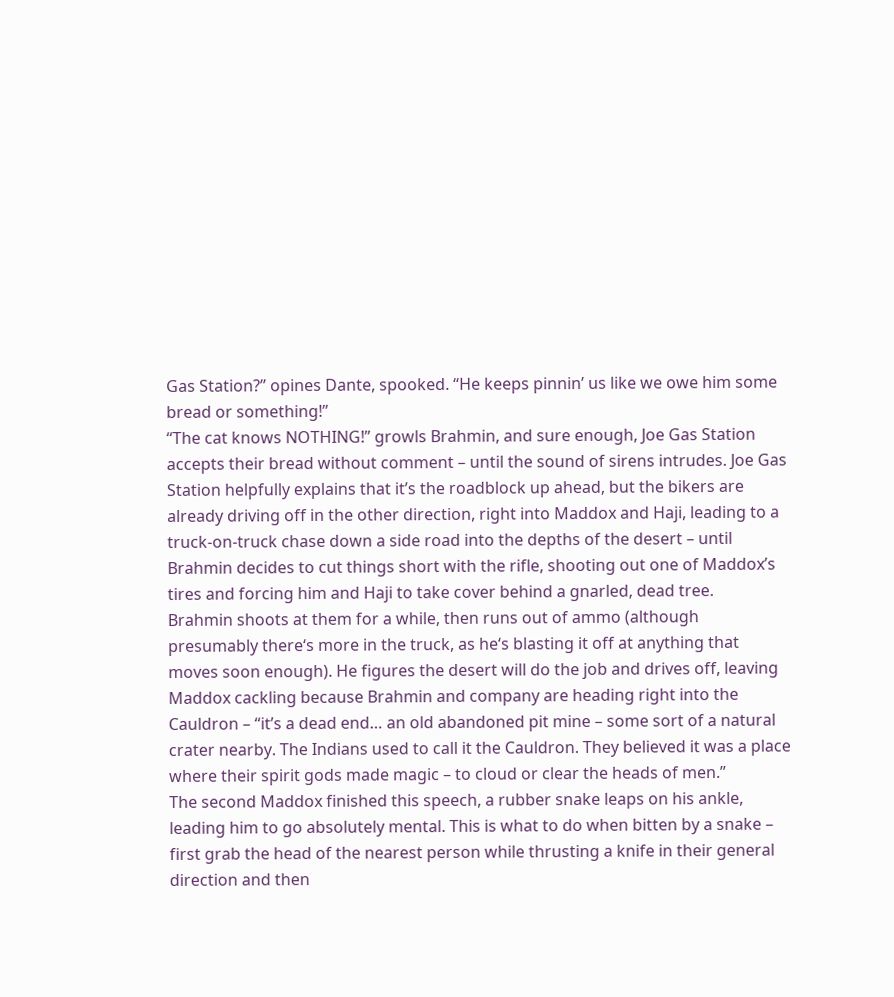Gas Station?” opines Dante, spooked. “He keeps pinnin’ us like we owe him some bread or something!”
“The cat knows NOTHING!” growls Brahmin, and sure enough, Joe Gas Station accepts their bread without comment – until the sound of sirens intrudes. Joe Gas Station helpfully explains that it’s the roadblock up ahead, but the bikers are already driving off in the other direction, right into Maddox and Haji, leading to a truck-on-truck chase down a side road into the depths of the desert – until Brahmin decides to cut things short with the rifle, shooting out one of Maddox’s tires and forcing him and Haji to take cover behind a gnarled, dead tree.
Brahmin shoots at them for a while, then runs out of ammo (although presumably there‘s more in the truck, as he‘s blasting it off at anything that moves soon enough). He figures the desert will do the job and drives off, leaving Maddox cackling because Brahmin and company are heading right into the Cauldron – “it’s a dead end… an old abandoned pit mine – some sort of a natural crater nearby. The Indians used to call it the Cauldron. They believed it was a place where their spirit gods made magic – to cloud or clear the heads of men.”
The second Maddox finished this speech, a rubber snake leaps on his ankle, leading him to go absolutely mental. This is what to do when bitten by a snake – first grab the head of the nearest person while thrusting a knife in their general direction and then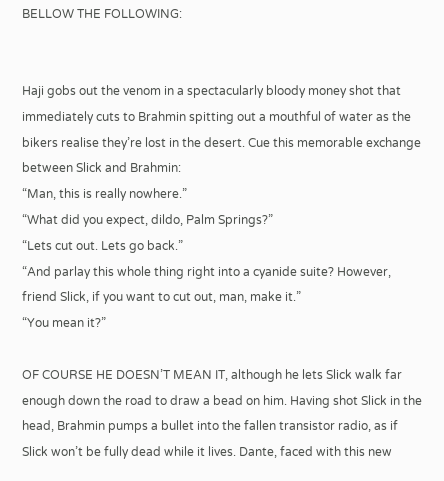BELLOW THE FOLLOWING:


Haji gobs out the venom in a spectacularly bloody money shot that immediately cuts to Brahmin spitting out a mouthful of water as the bikers realise they’re lost in the desert. Cue this memorable exchange between Slick and Brahmin:
“Man, this is really nowhere.”
“What did you expect, dildo, Palm Springs?”
“Lets cut out. Lets go back.”
“And parlay this whole thing right into a cyanide suite? However, friend Slick, if you want to cut out, man, make it.”
“You mean it?”

OF COURSE HE DOESN’T MEAN IT, although he lets Slick walk far enough down the road to draw a bead on him. Having shot Slick in the head, Brahmin pumps a bullet into the fallen transistor radio, as if Slick won’t be fully dead while it lives. Dante, faced with this new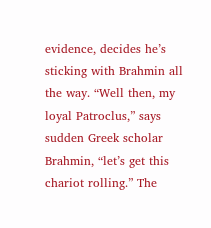evidence, decides he’s sticking with Brahmin all the way. “Well then, my loyal Patroclus,” says sudden Greek scholar Brahmin, “let’s get this chariot rolling.” The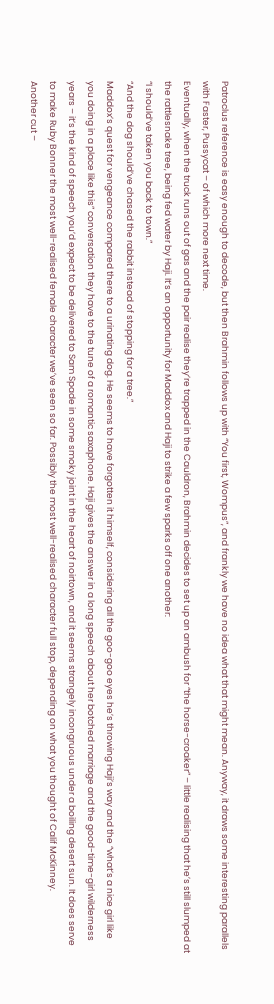Patroclus reference is easy enough to decode, but then Brahmin follows up with “You first, Wompus”, and frankly we have no idea what that might mean. Anyway, it draws some interesting parallels with Faster, Pussycat – of which more next time.
Eventually, when the truck runs out of gas and the pair realise they’re trapped in the Cauldron, Brahmin decides to set up an ambush for “the horse-croaker” – little realising that he’s still slumped at the rattlesnake tree, being fed water by Haji. It’s an opportunity for Maddox and Haji to strike a few sparks off one another:
“I should’ve taken you back to town.”
“And the dog should’ve chased the rabbit instead of stopping for a tree.”
Maddox’s quest for vengeance compared there to a urinating dog. He seems to have forgotten it himself, considering all the goo-goo eyes he’s throwing Haji’s way and the “what’s a nice girl like you doing in a place like this” conversation they have to the tune of a romantic saxaphone. Haji gives the answer in a long speech about her botched marriage and the good-time-girl wilderness years – it’s the kind of speech you’d expect to be delivered to Sam Spade in some smoky joint in the heart of noirtown, and it seems strangely incongruous under a boiling desert sun. It does serve to make Ruby Bonner the most well-realised female character we’ve seen so far. Possibly the most well-realised character full stop, depending on what you thought of Calif McKinney.
Another cut –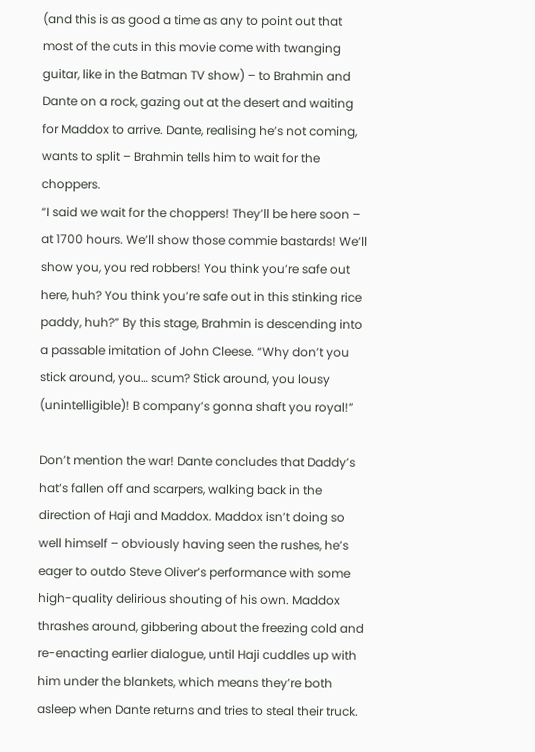(and this is as good a time as any to point out that most of the cuts in this movie come with twanging guitar, like in the Batman TV show) – to Brahmin and Dante on a rock, gazing out at the desert and waiting for Maddox to arrive. Dante, realising he’s not coming, wants to split – Brahmin tells him to wait for the choppers.
“I said we wait for the choppers! They’ll be here soon – at 1700 hours. We’ll show those commie bastards! We’ll show you, you red robbers! You think you’re safe out here, huh? You think you’re safe out in this stinking rice paddy, huh?” By this stage, Brahmin is descending into a passable imitation of John Cleese. “Why don’t you stick around, you… scum? Stick around, you lousy (unintelligible)! B company’s gonna shaft you royal!”

Don’t mention the war! Dante concludes that Daddy’s hat’s fallen off and scarpers, walking back in the direction of Haji and Maddox. Maddox isn’t doing so well himself – obviously having seen the rushes, he’s eager to outdo Steve Oliver’s performance with some high-quality delirious shouting of his own. Maddox thrashes around, gibbering about the freezing cold and re-enacting earlier dialogue, until Haji cuddles up with him under the blankets, which means they’re both asleep when Dante returns and tries to steal their truck.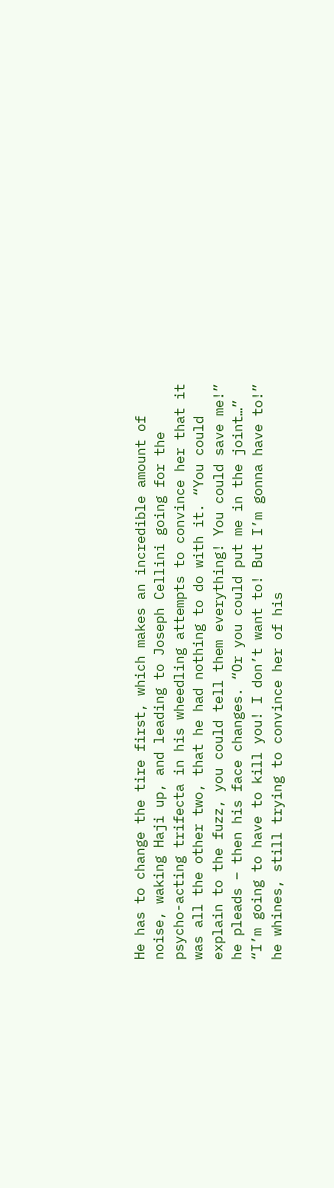He has to change the tire first, which makes an incredible amount of noise, waking Haji up, and leading to Joseph Cellini going for the psycho-acting trifecta in his wheedling attempts to convince her that it was all the other two, that he had nothing to do with it. “You could explain to the fuzz, you could tell them everything! You could save me!” he pleads – then his face changes. “Or you could put me in the joint…”
“I’m going to have to kill you! I don’t want to! But I’m gonna have to!” he whines, still trying to convince her of his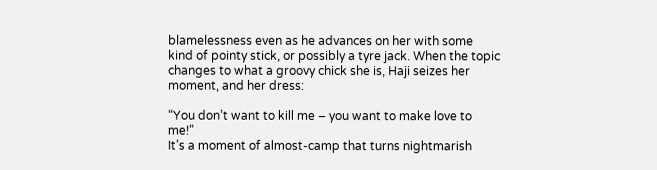blamelessness even as he advances on her with some kind of pointy stick, or possibly a tyre jack. When the topic changes to what a groovy chick she is, Haji seizes her moment, and her dress:

“You don’t want to kill me – you want to make love to me!”
It’s a moment of almost-camp that turns nightmarish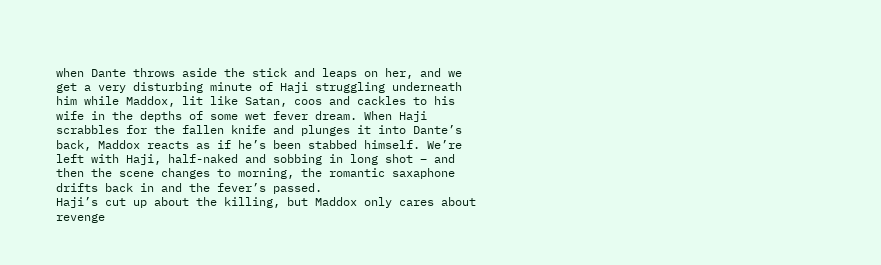when Dante throws aside the stick and leaps on her, and we get a very disturbing minute of Haji struggling underneath him while Maddox, lit like Satan, coos and cackles to his wife in the depths of some wet fever dream. When Haji scrabbles for the fallen knife and plunges it into Dante’s back, Maddox reacts as if he’s been stabbed himself. We’re left with Haji, half-naked and sobbing in long shot – and then the scene changes to morning, the romantic saxaphone drifts back in and the fever’s passed.
Haji’s cut up about the killing, but Maddox only cares about revenge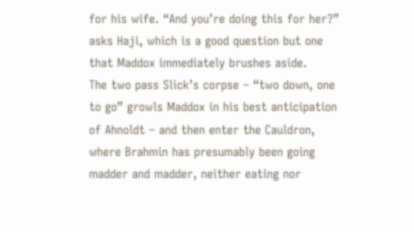for his wife. “And you’re doing this for her?” asks Haji, which is a good question but one that Maddox immediately brushes aside.
The two pass Slick’s corpse – “two down, one to go” growls Maddox in his best anticipation of Ahnoldt – and then enter the Cauldron, where Brahmin has presumably been going madder and madder, neither eating nor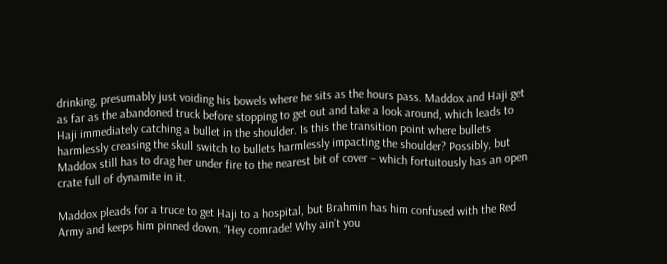drinking, presumably just voiding his bowels where he sits as the hours pass. Maddox and Haji get as far as the abandoned truck before stopping to get out and take a look around, which leads to Haji immediately catching a bullet in the shoulder. Is this the transition point where bullets harmlessly creasing the skull switch to bullets harmlessly impacting the shoulder? Possibly, but Maddox still has to drag her under fire to the nearest bit of cover – which fortuitously has an open crate full of dynamite in it.

Maddox pleads for a truce to get Haji to a hospital, but Brahmin has him confused with the Red Army and keeps him pinned down. “Hey comrade! Why ain’t you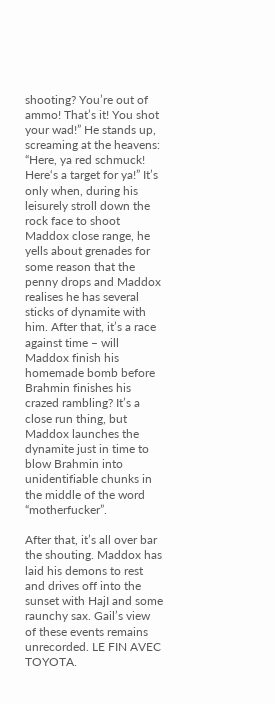shooting? You’re out of ammo! That’s it! You shot your wad!” He stands up, screaming at the heavens: “Here, ya red schmuck! Here‘s a target for ya!” It’s only when, during his leisurely stroll down the rock face to shoot Maddox close range, he yells about grenades for some reason that the penny drops and Maddox realises he has several sticks of dynamite with him. After that, it’s a race against time – will Maddox finish his homemade bomb before Brahmin finishes his crazed rambling? It’s a close run thing, but Maddox launches the dynamite just in time to blow Brahmin into unidentifiable chunks in the middle of the word “motherfucker”.

After that, it’s all over bar the shouting. Maddox has laid his demons to rest and drives off into the sunset with HajI and some raunchy sax. Gail’s view of these events remains unrecorded. LE FIN AVEC TOYOTA.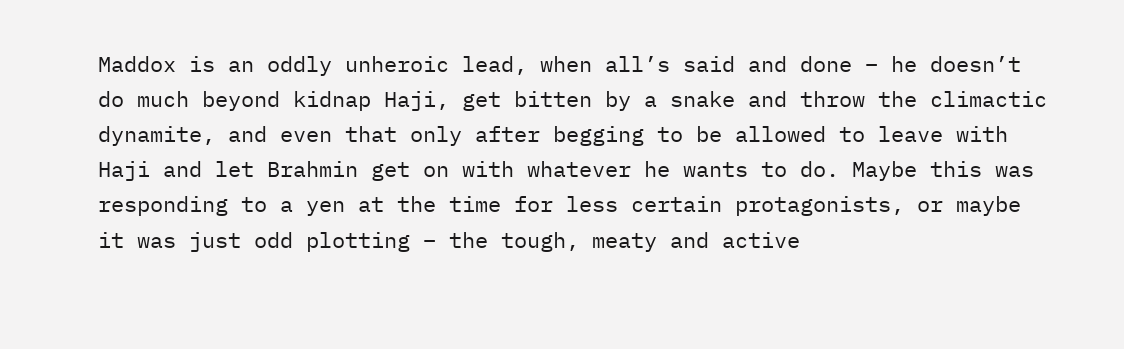Maddox is an oddly unheroic lead, when all’s said and done – he doesn’t do much beyond kidnap Haji, get bitten by a snake and throw the climactic dynamite, and even that only after begging to be allowed to leave with Haji and let Brahmin get on with whatever he wants to do. Maybe this was responding to a yen at the time for less certain protagonists, or maybe it was just odd plotting – the tough, meaty and active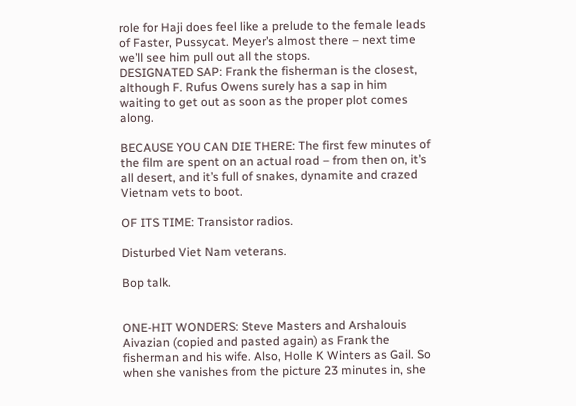role for Haji does feel like a prelude to the female leads of Faster, Pussycat. Meyer’s almost there – next time we’ll see him pull out all the stops.
DESIGNATED SAP: Frank the fisherman is the closest, although F. Rufus Owens surely has a sap in him waiting to get out as soon as the proper plot comes along.

BECAUSE YOU CAN DIE THERE: The first few minutes of the film are spent on an actual road – from then on, it’s all desert, and it’s full of snakes, dynamite and crazed Vietnam vets to boot.

OF ITS TIME: Transistor radios.

Disturbed Viet Nam veterans.

Bop talk.


ONE-HIT WONDERS: Steve Masters and Arshalouis Aivazian (copied and pasted again) as Frank the fisherman and his wife. Also, Holle K Winters as Gail. So when she vanishes from the picture 23 minutes in, she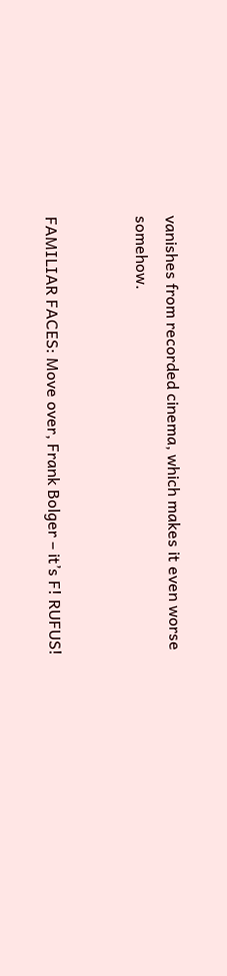vanishes from recorded cinema, which makes it even worse somehow.


FAMILIAR FACES: Move over, Frank Bolger – it’s F! RUFUS!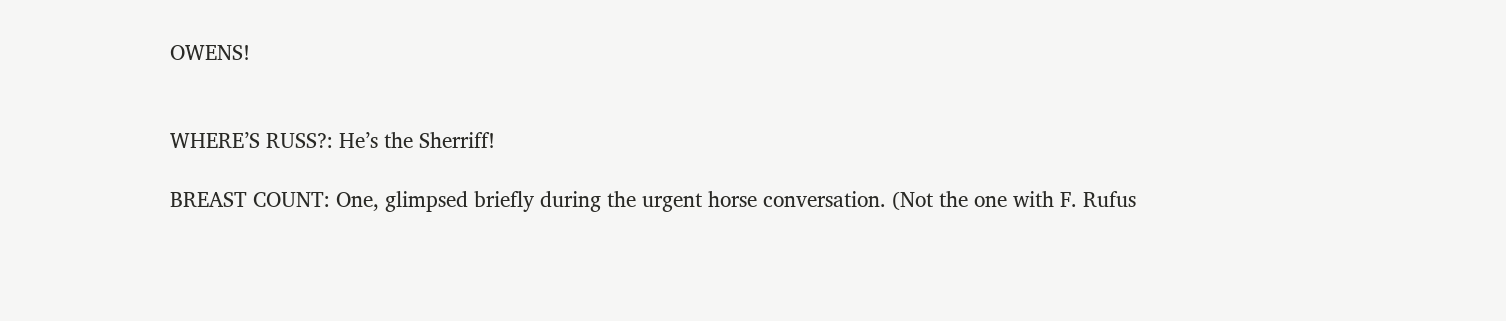OWENS!


WHERE’S RUSS?: He’s the Sherriff!

BREAST COUNT: One, glimpsed briefly during the urgent horse conversation. (Not the one with F. Rufus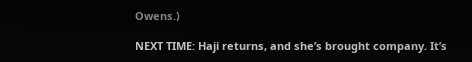Owens.)

NEXT TIME: Haji returns, and she’s brought company. It’s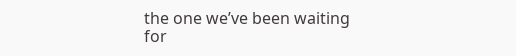the one we’ve been waiting for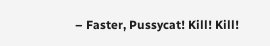– Faster, Pussycat! Kill! Kill!